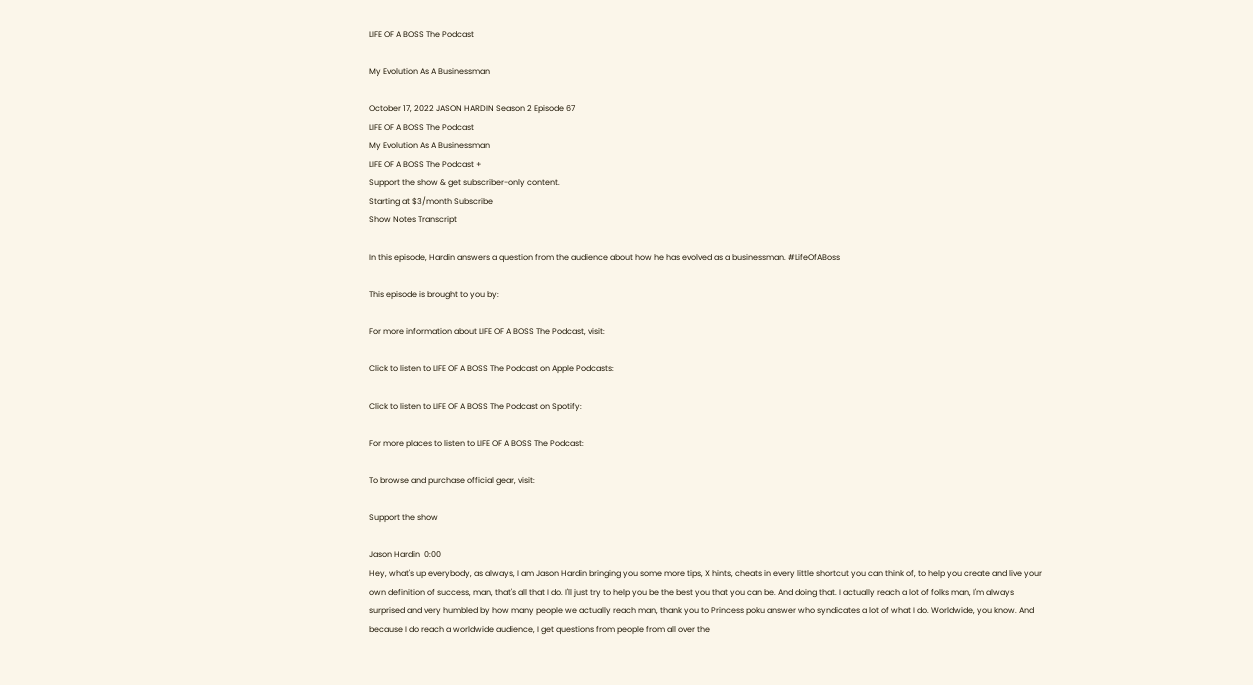LIFE OF A BOSS The Podcast

My Evolution As A Businessman

October 17, 2022 JASON HARDIN Season 2 Episode 67
LIFE OF A BOSS The Podcast
My Evolution As A Businessman
LIFE OF A BOSS The Podcast +
Support the show & get subscriber-only content.
Starting at $3/month Subscribe
Show Notes Transcript

In this episode, Hardin answers a question from the audience about how he has evolved as a businessman. #LifeOfABoss

This episode is brought to you by:

For more information about LIFE OF A BOSS The Podcast, visit:

Click to listen to LIFE OF A BOSS The Podcast on Apple Podcasts:

Click to listen to LIFE OF A BOSS The Podcast on Spotify:

For more places to listen to LIFE OF A BOSS The Podcast:

To browse and purchase official gear, visit:

Support the show

Jason Hardin  0:00
Hey, what's up everybody, as always, I am Jason Hardin bringing you some more tips, X hints, cheats in every little shortcut you can think of, to help you create and live your own definition of success, man, that's all that I do. I'll just try to help you be the best you that you can be. And doing that. I actually reach a lot of folks man, I'm always surprised and very humbled by how many people we actually reach man, thank you to Princess poku answer who syndicates a lot of what I do. Worldwide, you know. And because I do reach a worldwide audience, I get questions from people from all over the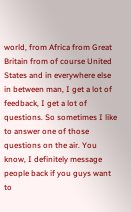world, from Africa from Great Britain from of course United States and in everywhere else in between man, I get a lot of feedback, I get a lot of questions. So sometimes I like to answer one of those questions on the air. You know, I definitely message people back if you guys want to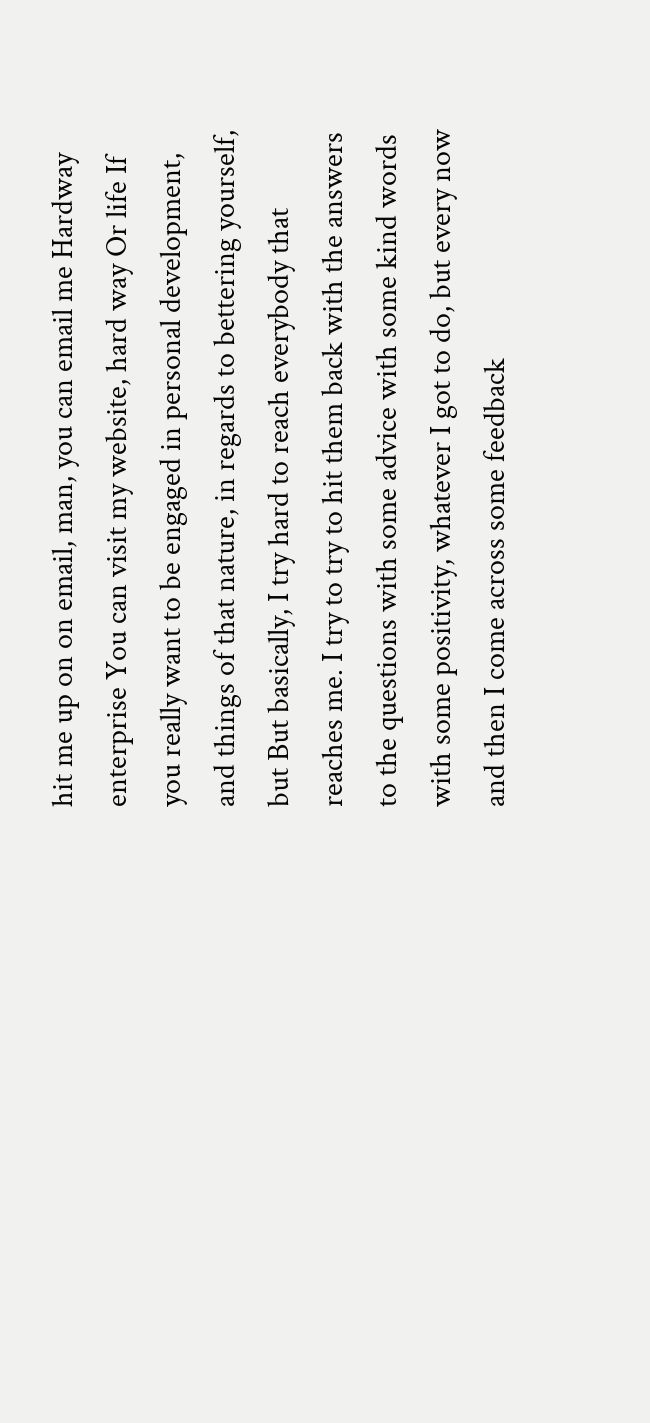hit me up on on email, man, you can email me Hardway enterprise You can visit my website, hard way Or life If you really want to be engaged in personal development, and things of that nature, in regards to bettering yourself, but But basically, I try hard to reach everybody that reaches me. I try to try to hit them back with the answers to the questions with some advice with some kind words with some positivity, whatever I got to do, but every now and then I come across some feedback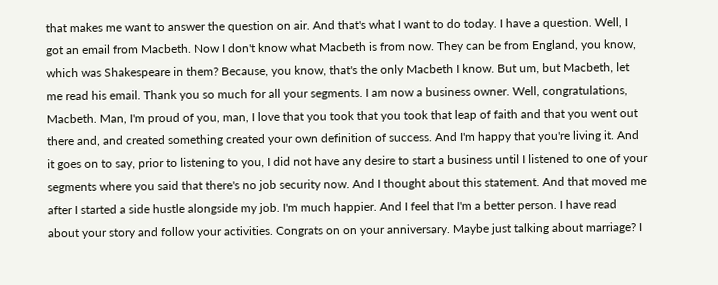that makes me want to answer the question on air. And that's what I want to do today. I have a question. Well, I got an email from Macbeth. Now I don't know what Macbeth is from now. They can be from England, you know, which was Shakespeare in them? Because, you know, that's the only Macbeth I know. But um, but Macbeth, let me read his email. Thank you so much for all your segments. I am now a business owner. Well, congratulations, Macbeth. Man, I'm proud of you, man, I love that you took that you took that leap of faith and that you went out there and, and created something created your own definition of success. And I'm happy that you're living it. And it goes on to say, prior to listening to you, I did not have any desire to start a business until I listened to one of your segments where you said that there's no job security now. And I thought about this statement. And that moved me after I started a side hustle alongside my job. I'm much happier. And I feel that I'm a better person. I have read about your story and follow your activities. Congrats on on your anniversary. Maybe just talking about marriage? I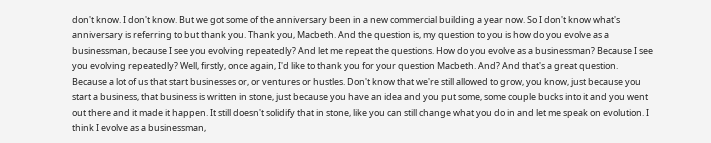don't know. I don't know. But we got some of the anniversary been in a new commercial building a year now. So I don't know what's anniversary is referring to but thank you. Thank you, Macbeth. And the question is, my question to you is how do you evolve as a businessman, because I see you evolving repeatedly? And let me repeat the questions. How do you evolve as a businessman? Because I see you evolving repeatedly? Well, firstly, once again, I'd like to thank you for your question Macbeth. And? And that's a great question. Because a lot of us that start businesses or, or ventures or hustles. Don't know that we're still allowed to grow, you know, just because you start a business, that business is written in stone, just because you have an idea and you put some, some couple bucks into it and you went out there and it made it happen. It still doesn't solidify that in stone, like you can still change what you do in and let me speak on evolution. I think I evolve as a businessman,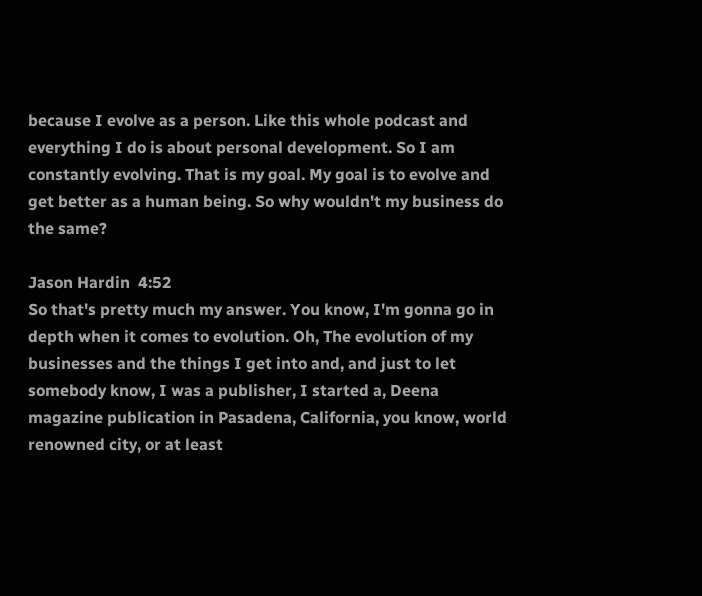because I evolve as a person. Like this whole podcast and everything I do is about personal development. So I am constantly evolving. That is my goal. My goal is to evolve and get better as a human being. So why wouldn't my business do the same?

Jason Hardin  4:52
So that's pretty much my answer. You know, I'm gonna go in depth when it comes to evolution. Oh, The evolution of my businesses and the things I get into and, and just to let somebody know, I was a publisher, I started a, Deena magazine publication in Pasadena, California, you know, world renowned city, or at least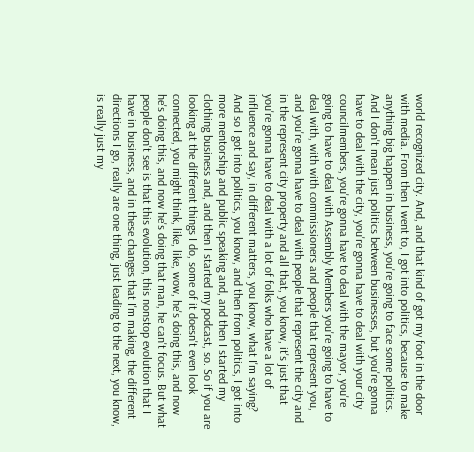world recognized city. And, and that kind of got my foot in the door with media. From then I went to, I got into politics, because to make anything big happen in business, you're going to face some politics. And I don't mean just politics between businesses, but you're gonna have to deal with the city, you're gonna have to deal with your city councilmembers, you're gonna have to deal with the mayor, you're going to have to deal with Assembly Members you're going to have to deal with, with with commissioners and people that represent you, and you're gonna have to deal with people that represent the city and in the represent city property and all that, you know, it's just that you're gonna have to deal with a lot of folks who have a lot of influence and say, in different matters, you know, what I'm saying? And so I got into politics, you know, and then from politics, I got into more mentorship and public speaking and, and then I started my clothing business and, and then I started my podcast, so. So if you are looking at the different things I do, some of it doesn't even look connected, you might think, like, like, wow, he's doing this, and now he's doing this, and now he's doing that man, he can't focus. But what people don't see is that this evolution, this nonstop evolution that I have in business, and in these changes that I'm making, the different directions I go, really are one thing, just leading to the next, you know, is really just my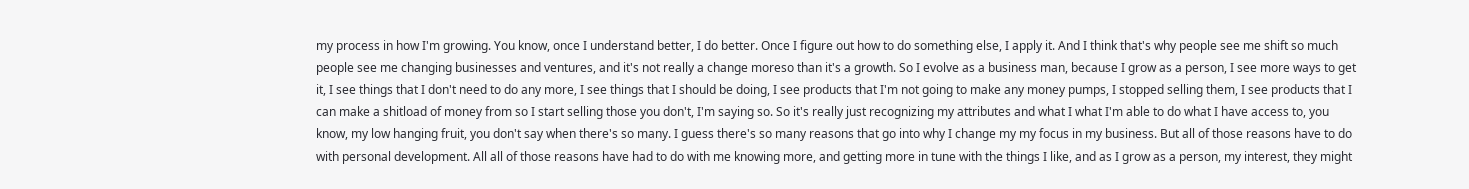my process in how I'm growing. You know, once I understand better, I do better. Once I figure out how to do something else, I apply it. And I think that's why people see me shift so much people see me changing businesses and ventures, and it's not really a change moreso than it's a growth. So I evolve as a business man, because I grow as a person, I see more ways to get it, I see things that I don't need to do any more, I see things that I should be doing, I see products that I'm not going to make any money pumps, I stopped selling them, I see products that I can make a shitload of money from so I start selling those you don't, I'm saying so. So it's really just recognizing my attributes and what I what I'm able to do what I have access to, you know, my low hanging fruit, you don't say when there's so many. I guess there's so many reasons that go into why I change my my focus in my business. But all of those reasons have to do with personal development. All all of those reasons have had to do with me knowing more, and getting more in tune with the things I like, and as I grow as a person, my interest, they might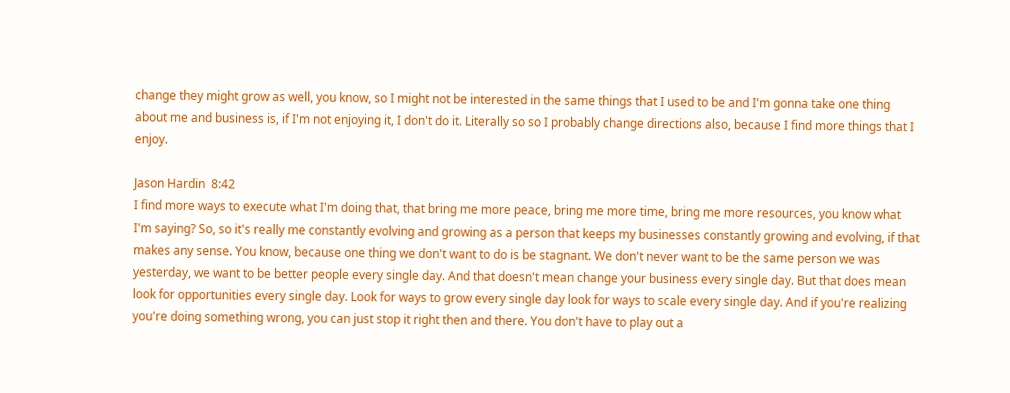change they might grow as well, you know, so I might not be interested in the same things that I used to be and I'm gonna take one thing about me and business is, if I'm not enjoying it, I don't do it. Literally so so I probably change directions also, because I find more things that I enjoy.

Jason Hardin  8:42
I find more ways to execute what I'm doing that, that bring me more peace, bring me more time, bring me more resources, you know what I'm saying? So, so it's really me constantly evolving and growing as a person that keeps my businesses constantly growing and evolving, if that makes any sense. You know, because one thing we don't want to do is be stagnant. We don't never want to be the same person we was yesterday, we want to be better people every single day. And that doesn't mean change your business every single day. But that does mean look for opportunities every single day. Look for ways to grow every single day look for ways to scale every single day. And if you're realizing you're doing something wrong, you can just stop it right then and there. You don't have to play out a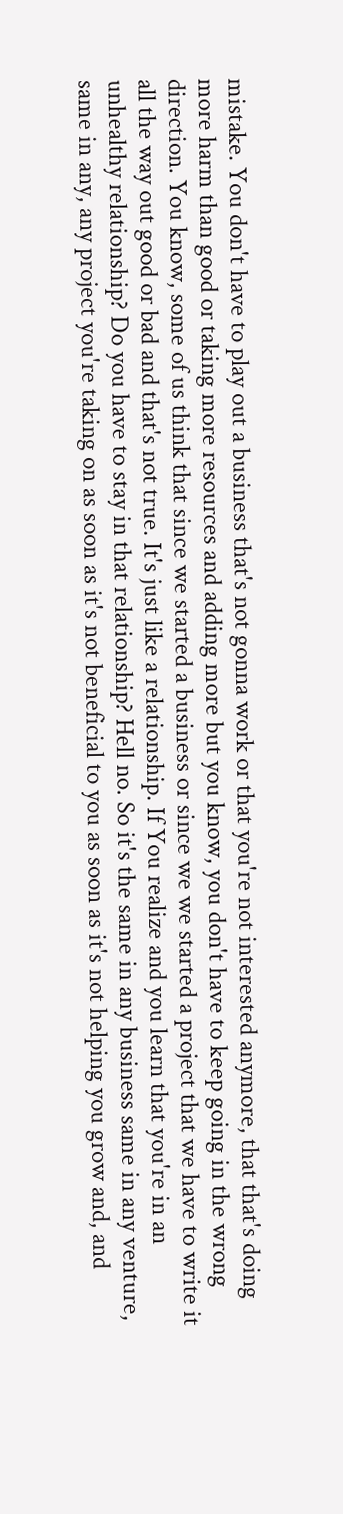mistake. You don't have to play out a business that's not gonna work or that you're not interested anymore, that that's doing more harm than good or taking more resources and adding more but you know, you don't have to keep going in the wrong direction. You know, some of us think that since we started a business or since we we started a project that we have to write it all the way out good or bad and that's not true. It's just like a relationship. If You realize and you learn that you're in an unhealthy relationship? Do you have to stay in that relationship? Hell no. So it's the same in any business same in any venture, same in any, any project you're taking on as soon as it's not beneficial to you as soon as it's not helping you grow and, and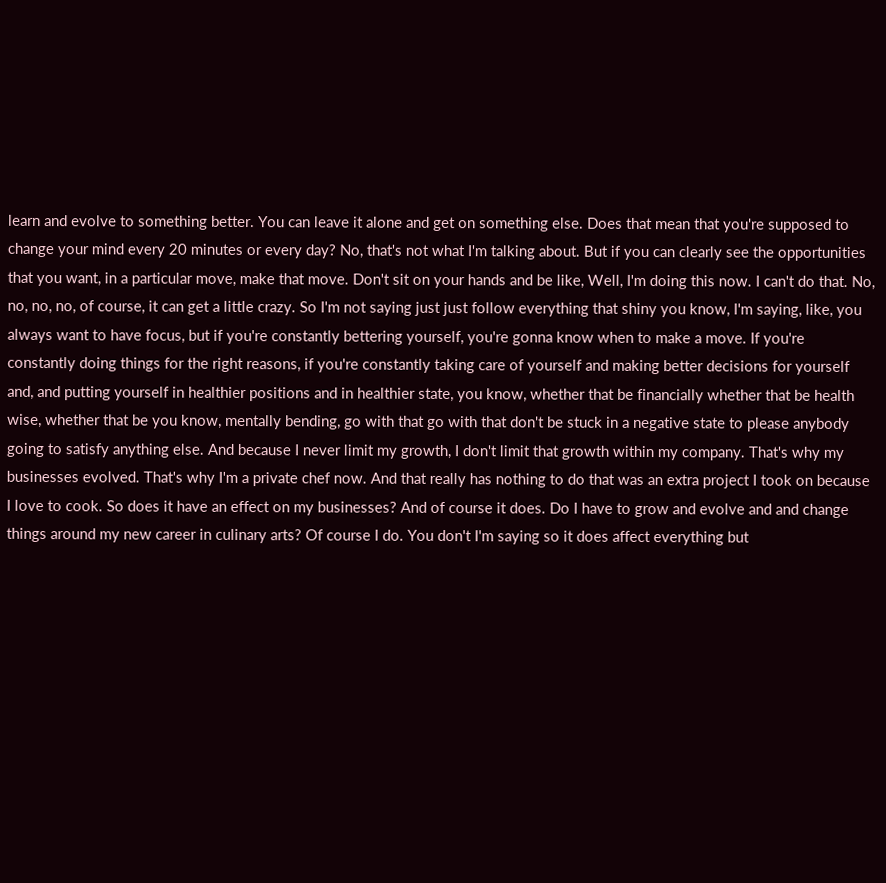learn and evolve to something better. You can leave it alone and get on something else. Does that mean that you're supposed to change your mind every 20 minutes or every day? No, that's not what I'm talking about. But if you can clearly see the opportunities that you want, in a particular move, make that move. Don't sit on your hands and be like, Well, I'm doing this now. I can't do that. No, no, no, no, of course, it can get a little crazy. So I'm not saying just just follow everything that shiny you know, I'm saying, like, you always want to have focus, but if you're constantly bettering yourself, you're gonna know when to make a move. If you're constantly doing things for the right reasons, if you're constantly taking care of yourself and making better decisions for yourself and, and putting yourself in healthier positions and in healthier state, you know, whether that be financially whether that be health wise, whether that be you know, mentally bending, go with that go with that don't be stuck in a negative state to please anybody going to satisfy anything else. And because I never limit my growth, I don't limit that growth within my company. That's why my businesses evolved. That's why I'm a private chef now. And that really has nothing to do that was an extra project I took on because I love to cook. So does it have an effect on my businesses? And of course it does. Do I have to grow and evolve and and change things around my new career in culinary arts? Of course I do. You don't I'm saying so it does affect everything but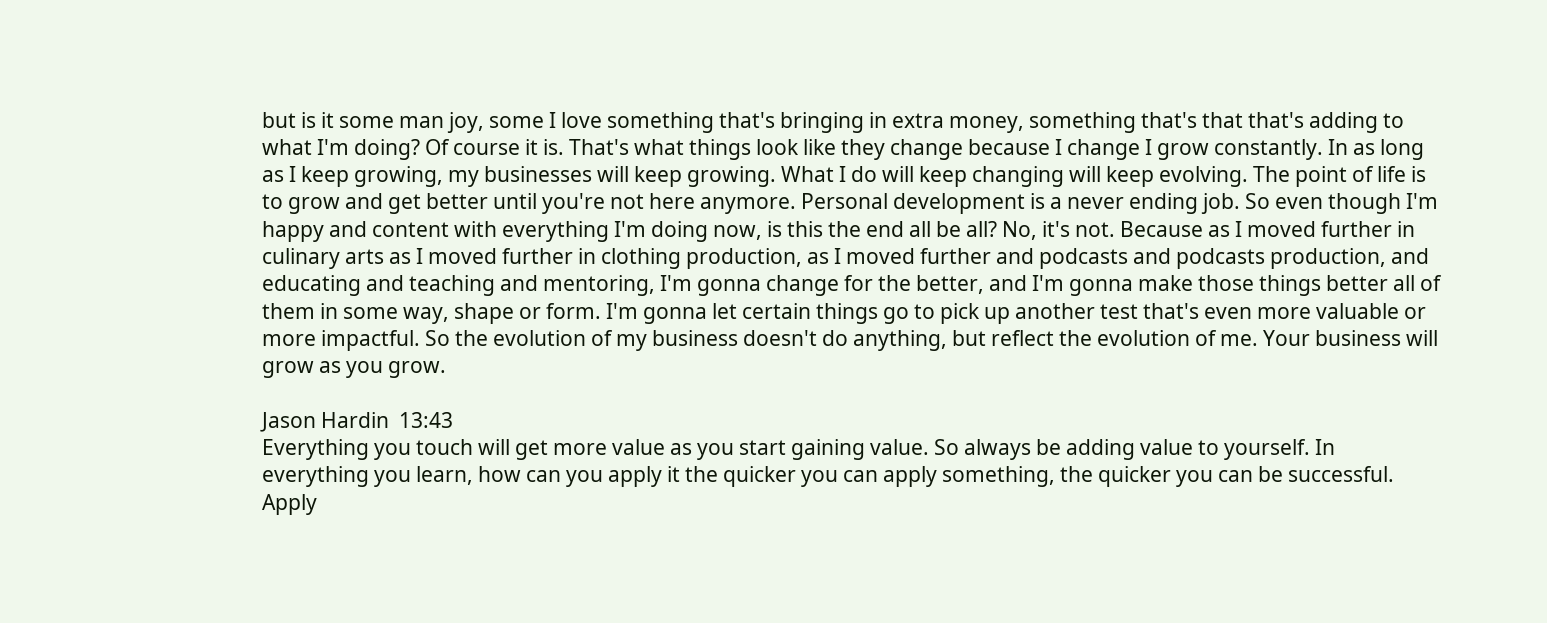but is it some man joy, some I love something that's bringing in extra money, something that's that that's adding to what I'm doing? Of course it is. That's what things look like they change because I change I grow constantly. In as long as I keep growing, my businesses will keep growing. What I do will keep changing will keep evolving. The point of life is to grow and get better until you're not here anymore. Personal development is a never ending job. So even though I'm happy and content with everything I'm doing now, is this the end all be all? No, it's not. Because as I moved further in culinary arts as I moved further in clothing production, as I moved further and podcasts and podcasts production, and educating and teaching and mentoring, I'm gonna change for the better, and I'm gonna make those things better all of them in some way, shape or form. I'm gonna let certain things go to pick up another test that's even more valuable or more impactful. So the evolution of my business doesn't do anything, but reflect the evolution of me. Your business will grow as you grow.

Jason Hardin  13:43
Everything you touch will get more value as you start gaining value. So always be adding value to yourself. In everything you learn, how can you apply it the quicker you can apply something, the quicker you can be successful. Apply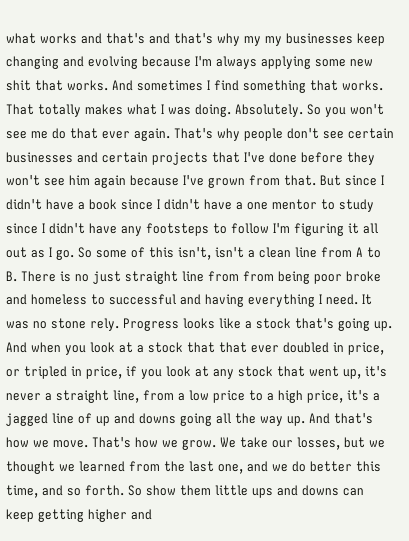what works and that's and that's why my my businesses keep changing and evolving because I'm always applying some new shit that works. And sometimes I find something that works. That totally makes what I was doing. Absolutely. So you won't see me do that ever again. That's why people don't see certain businesses and certain projects that I've done before they won't see him again because I've grown from that. But since I didn't have a book since I didn't have a one mentor to study since I didn't have any footsteps to follow I'm figuring it all out as I go. So some of this isn't, isn't a clean line from A to B. There is no just straight line from from being poor broke and homeless to successful and having everything I need. It was no stone rely. Progress looks like a stock that's going up. And when you look at a stock that that ever doubled in price, or tripled in price, if you look at any stock that went up, it's never a straight line, from a low price to a high price, it's a jagged line of up and downs going all the way up. And that's how we move. That's how we grow. We take our losses, but we thought we learned from the last one, and we do better this time, and so forth. So show them little ups and downs can keep getting higher and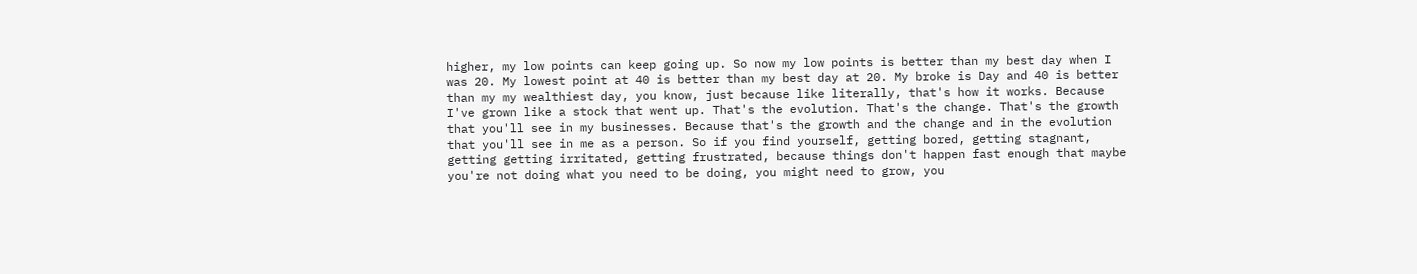higher, my low points can keep going up. So now my low points is better than my best day when I was 20. My lowest point at 40 is better than my best day at 20. My broke is Day and 40 is better than my my wealthiest day, you know, just because like literally, that's how it works. Because I've grown like a stock that went up. That's the evolution. That's the change. That's the growth that you'll see in my businesses. Because that's the growth and the change and in the evolution that you'll see in me as a person. So if you find yourself, getting bored, getting stagnant, getting getting irritated, getting frustrated, because things don't happen fast enough that maybe you're not doing what you need to be doing, you might need to grow, you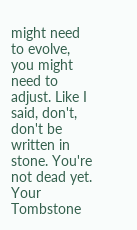might need to evolve, you might need to adjust. Like I said, don't, don't be written in stone. You're not dead yet. Your Tombstone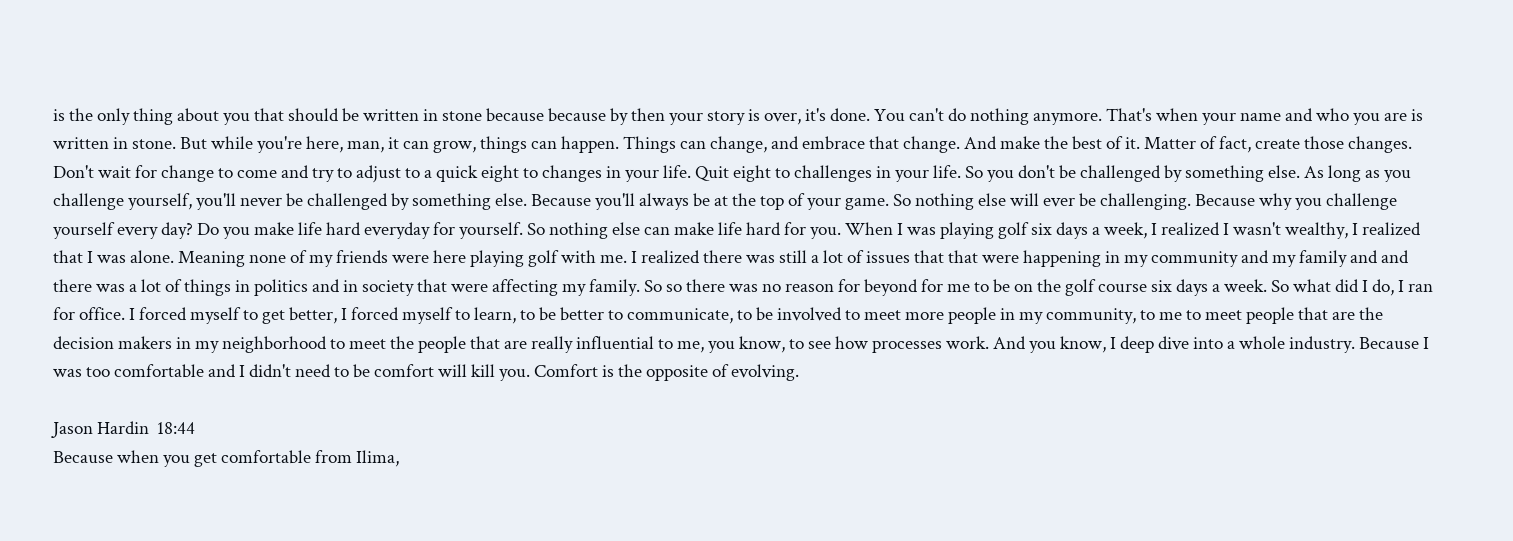is the only thing about you that should be written in stone because because by then your story is over, it's done. You can't do nothing anymore. That's when your name and who you are is written in stone. But while you're here, man, it can grow, things can happen. Things can change, and embrace that change. And make the best of it. Matter of fact, create those changes. Don't wait for change to come and try to adjust to a quick eight to changes in your life. Quit eight to challenges in your life. So you don't be challenged by something else. As long as you challenge yourself, you'll never be challenged by something else. Because you'll always be at the top of your game. So nothing else will ever be challenging. Because why you challenge yourself every day? Do you make life hard everyday for yourself. So nothing else can make life hard for you. When I was playing golf six days a week, I realized I wasn't wealthy, I realized that I was alone. Meaning none of my friends were here playing golf with me. I realized there was still a lot of issues that that were happening in my community and my family and and there was a lot of things in politics and in society that were affecting my family. So so there was no reason for beyond for me to be on the golf course six days a week. So what did I do, I ran for office. I forced myself to get better, I forced myself to learn, to be better to communicate, to be involved to meet more people in my community, to me to meet people that are the decision makers in my neighborhood to meet the people that are really influential to me, you know, to see how processes work. And you know, I deep dive into a whole industry. Because I was too comfortable and I didn't need to be comfort will kill you. Comfort is the opposite of evolving.

Jason Hardin  18:44
Because when you get comfortable from Ilima,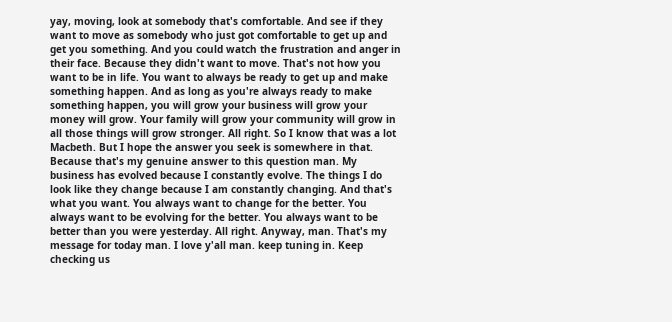yay, moving, look at somebody that's comfortable. And see if they want to move as somebody who just got comfortable to get up and get you something. And you could watch the frustration and anger in their face. Because they didn't want to move. That's not how you want to be in life. You want to always be ready to get up and make something happen. And as long as you're always ready to make something happen, you will grow your business will grow your money will grow. Your family will grow your community will grow in all those things will grow stronger. All right. So I know that was a lot Macbeth. But I hope the answer you seek is somewhere in that. Because that's my genuine answer to this question man. My business has evolved because I constantly evolve. The things I do look like they change because I am constantly changing. And that's what you want. You always want to change for the better. You always want to be evolving for the better. You always want to be better than you were yesterday. All right. Anyway, man. That's my message for today man. I love y'all man. keep tuning in. Keep checking us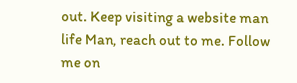out. Keep visiting a website man life Man, reach out to me. Follow me on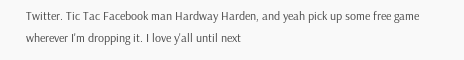Twitter. Tic Tac Facebook man Hardway Harden, and yeah pick up some free game wherever I'm dropping it. I love y'all until next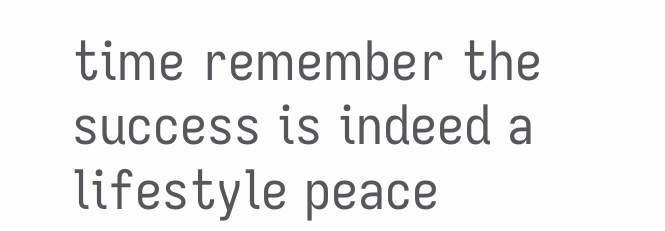time remember the success is indeed a lifestyle peace